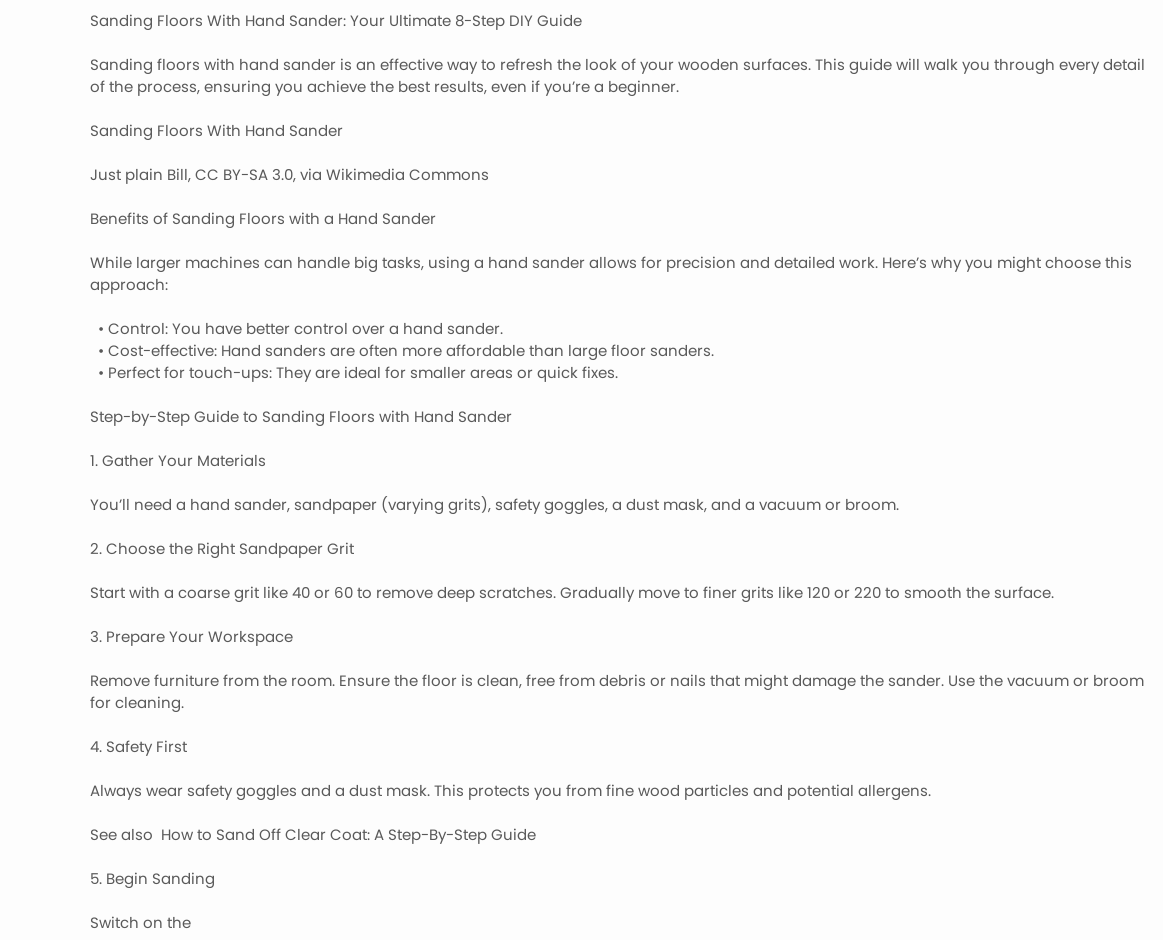Sanding Floors With Hand Sander: Your Ultimate 8-Step DIY Guide

Sanding floors with hand sander is an effective way to refresh the look of your wooden surfaces. This guide will walk you through every detail of the process, ensuring you achieve the best results, even if you’re a beginner.

Sanding Floors With Hand Sander

Just plain Bill, CC BY-SA 3.0, via Wikimedia Commons

Benefits of Sanding Floors with a Hand Sander

While larger machines can handle big tasks, using a hand sander allows for precision and detailed work. Here’s why you might choose this approach:

  • Control: You have better control over a hand sander.
  • Cost-effective: Hand sanders are often more affordable than large floor sanders.
  • Perfect for touch-ups: They are ideal for smaller areas or quick fixes.

Step-by-Step Guide to Sanding Floors with Hand Sander

1. Gather Your Materials

You’ll need a hand sander, sandpaper (varying grits), safety goggles, a dust mask, and a vacuum or broom.

2. Choose the Right Sandpaper Grit

Start with a coarse grit like 40 or 60 to remove deep scratches. Gradually move to finer grits like 120 or 220 to smooth the surface.

3. Prepare Your Workspace

Remove furniture from the room. Ensure the floor is clean, free from debris or nails that might damage the sander. Use the vacuum or broom for cleaning.

4. Safety First

Always wear safety goggles and a dust mask. This protects you from fine wood particles and potential allergens.

See also  How to Sand Off Clear Coat: A Step-By-Step Guide

5. Begin Sanding

Switch on the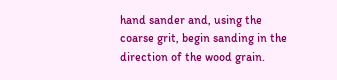hand sander and, using the coarse grit, begin sanding in the direction of the wood grain.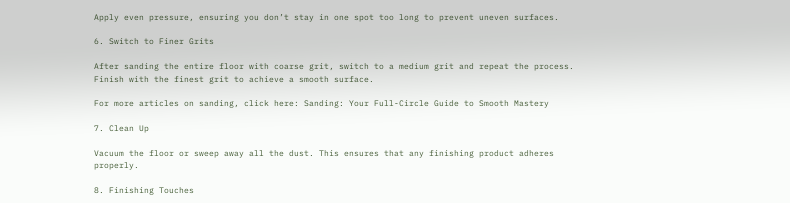Apply even pressure, ensuring you don’t stay in one spot too long to prevent uneven surfaces.

6. Switch to Finer Grits

After sanding the entire floor with coarse grit, switch to a medium grit and repeat the process. Finish with the finest grit to achieve a smooth surface.

For more articles on sanding, click here: Sanding: Your Full-Circle Guide to Smooth Mastery

7. Clean Up

Vacuum the floor or sweep away all the dust. This ensures that any finishing product adheres properly.

8. Finishing Touches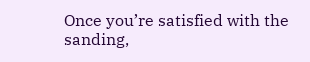Once you’re satisfied with the sanding,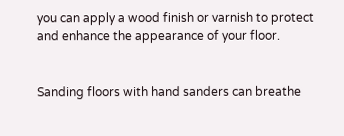you can apply a wood finish or varnish to protect and enhance the appearance of your floor.


Sanding floors with hand sanders can breathe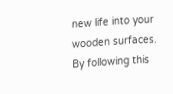new life into your wooden surfaces. By following this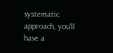systematic approach, you’ll have a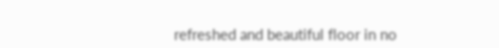refreshed and beautiful floor in no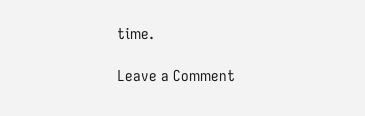time.

Leave a Comment